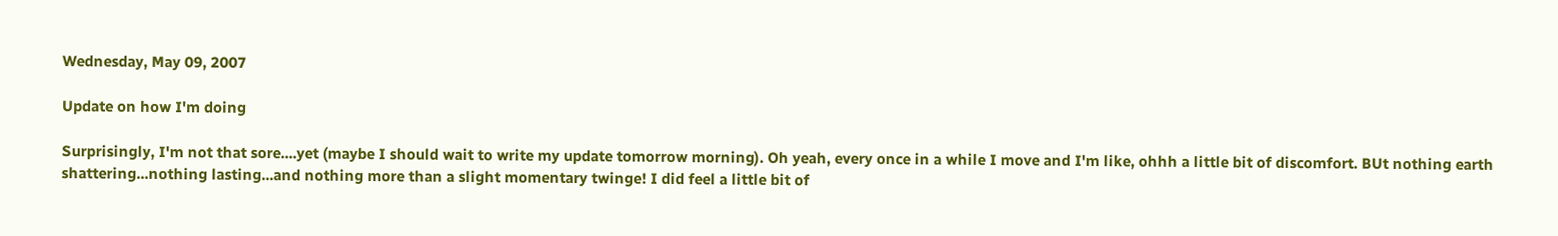Wednesday, May 09, 2007

Update on how I'm doing

Surprisingly, I'm not that sore....yet (maybe I should wait to write my update tomorrow morning). Oh yeah, every once in a while I move and I'm like, ohhh a little bit of discomfort. BUt nothing earth shattering...nothing lasting...and nothing more than a slight momentary twinge! I did feel a little bit of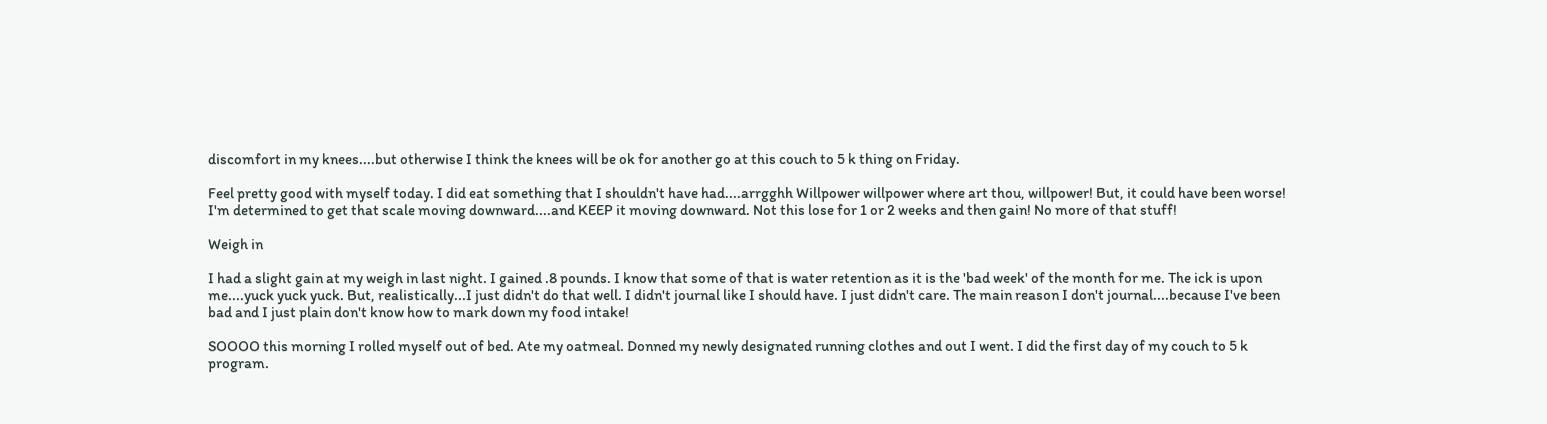discomfort in my knees....but otherwise I think the knees will be ok for another go at this couch to 5 k thing on Friday.

Feel pretty good with myself today. I did eat something that I shouldn't have had....arrgghh Willpower willpower where art thou, willpower! But, it could have been worse! I'm determined to get that scale moving downward....and KEEP it moving downward. Not this lose for 1 or 2 weeks and then gain! No more of that stuff!

Weigh in

I had a slight gain at my weigh in last night. I gained .8 pounds. I know that some of that is water retention as it is the 'bad week' of the month for me. The ick is upon me....yuck yuck yuck. But, realistically...I just didn't do that well. I didn't journal like I should have. I just didn't care. The main reason I don't journal....because I've been bad and I just plain don't know how to mark down my food intake!

SOOOO this morning I rolled myself out of bed. Ate my oatmeal. Donned my newly designated running clothes and out I went. I did the first day of my couch to 5 k program.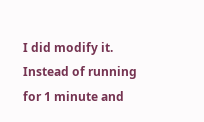I did modify it. Instead of running for 1 minute and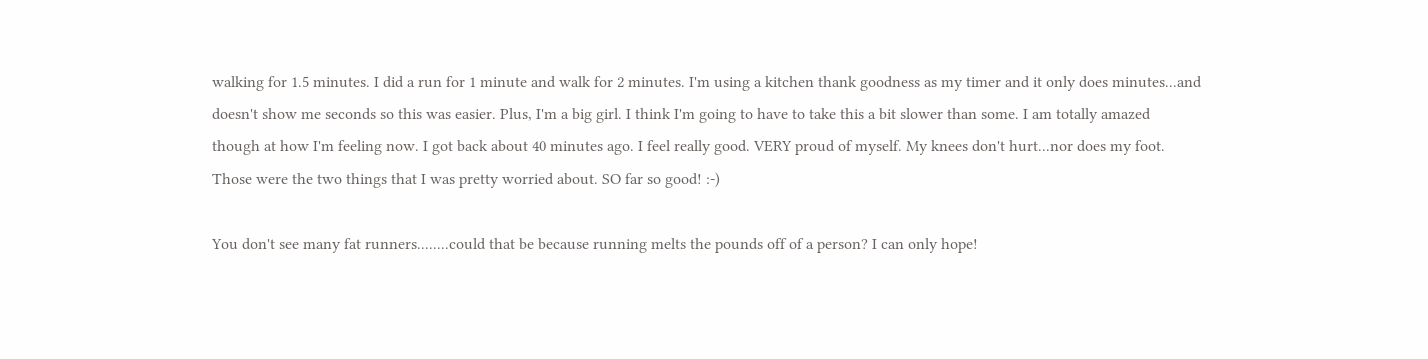walking for 1.5 minutes. I did a run for 1 minute and walk for 2 minutes. I'm using a kitchen thank goodness as my timer and it only does minutes...and doesn't show me seconds so this was easier. Plus, I'm a big girl. I think I'm going to have to take this a bit slower than some. I am totally amazed though at how I'm feeling now. I got back about 40 minutes ago. I feel really good. VERY proud of myself. My knees don't hurt...nor does my foot. Those were the two things that I was pretty worried about. SO far so good! :-)

You don't see many fat runners........could that be because running melts the pounds off of a person? I can only hope!